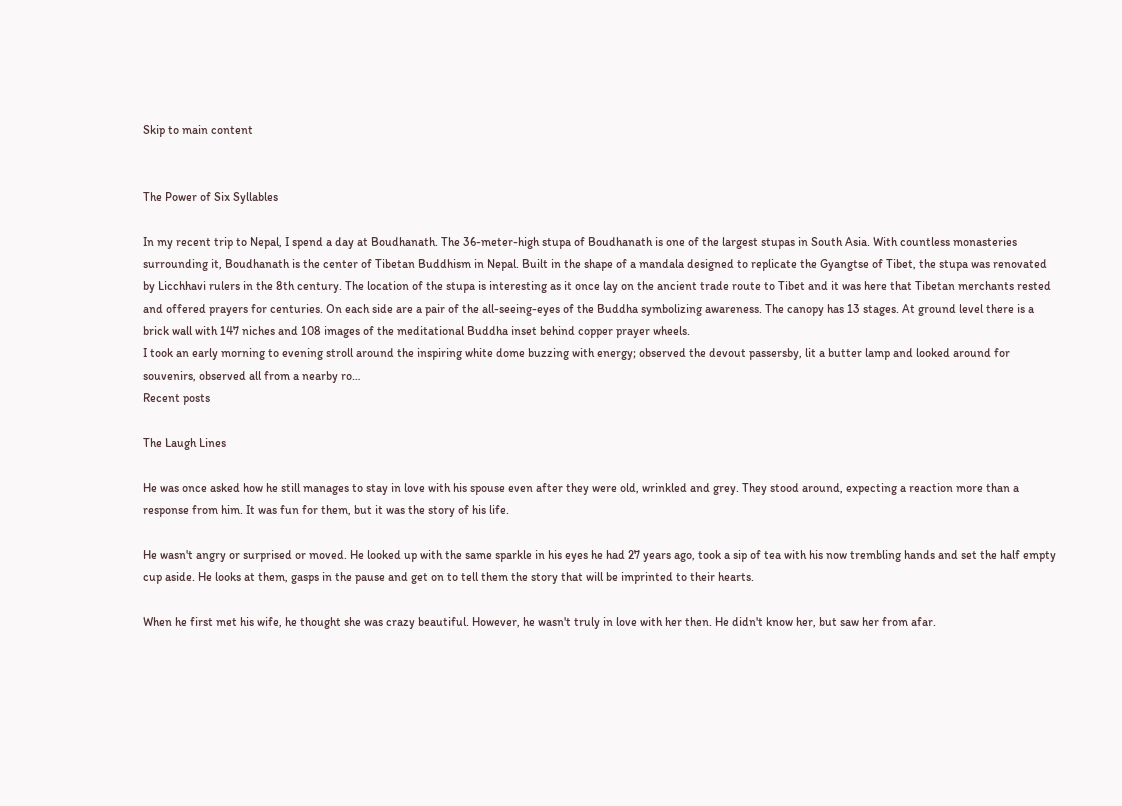Skip to main content


The Power of Six Syllables

In my recent trip to Nepal, I spend a day at Boudhanath. The 36-meter-high stupa of Boudhanath is one of the largest stupas in South Asia. With countless monasteries surrounding it, Boudhanath is the center of Tibetan Buddhism in Nepal. Built in the shape of a mandala designed to replicate the Gyangtse of Tibet, the stupa was renovated by Licchhavi rulers in the 8th century. The location of the stupa is interesting as it once lay on the ancient trade route to Tibet and it was here that Tibetan merchants rested and offered prayers for centuries. On each side are a pair of the all-seeing-eyes of the Buddha symbolizing awareness. The canopy has 13 stages. At ground level there is a brick wall with 147 niches and 108 images of the meditational Buddha inset behind copper prayer wheels.
I took an early morning to evening stroll around the inspiring white dome buzzing with energy; observed the devout passersby, lit a butter lamp and looked around for souvenirs, observed all from a nearby ro…
Recent posts

The Laugh Lines

He was once asked how he still manages to stay in love with his spouse even after they were old, wrinkled and grey. They stood around, expecting a reaction more than a response from him. It was fun for them, but it was the story of his life.

He wasn't angry or surprised or moved. He looked up with the same sparkle in his eyes he had 27 years ago, took a sip of tea with his now trembling hands and set the half empty cup aside. He looks at them, gasps in the pause and get on to tell them the story that will be imprinted to their hearts.

When he first met his wife, he thought she was crazy beautiful. However, he wasn't truly in love with her then. He didn't know her, but saw her from afar.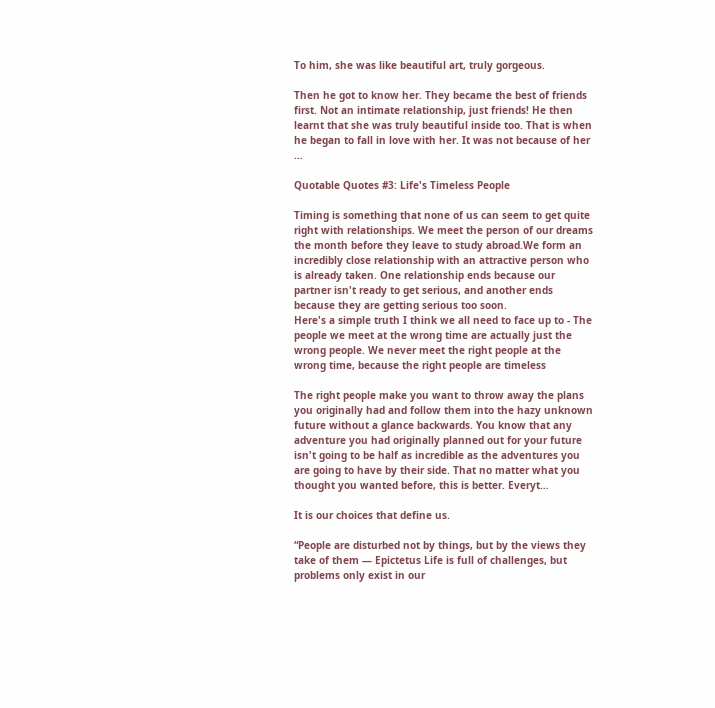To him, she was like beautiful art, truly gorgeous.

Then he got to know her. They became the best of friends first. Not an intimate relationship, just friends! He then learnt that she was truly beautiful inside too. That is when he began to fall in love with her. It was not because of her …

Quotable Quotes #3: Life's Timeless People

Timing is something that none of us can seem to get quite right with relationships. We meet the person of our dreams the month before they leave to study abroad.We form an incredibly close relationship with an attractive person who is already taken. One relationship ends because our partner isn't ready to get serious, and another ends because they are getting serious too soon.
Here's a simple truth I think we all need to face up to - The people we meet at the wrong time are actually just the wrong people. We never meet the right people at the wrong time, because the right people are timeless

The right people make you want to throw away the plans you originally had and follow them into the hazy unknown future without a glance backwards. You know that any adventure you had originally planned out for your future isn't going to be half as incredible as the adventures you are going to have by their side. That no matter what you thought you wanted before, this is better. Everyt…

It is our choices that define us.

“People are disturbed not by things, but by the views they take of them — Epictetus Life is full of challenges, but problems only exist in our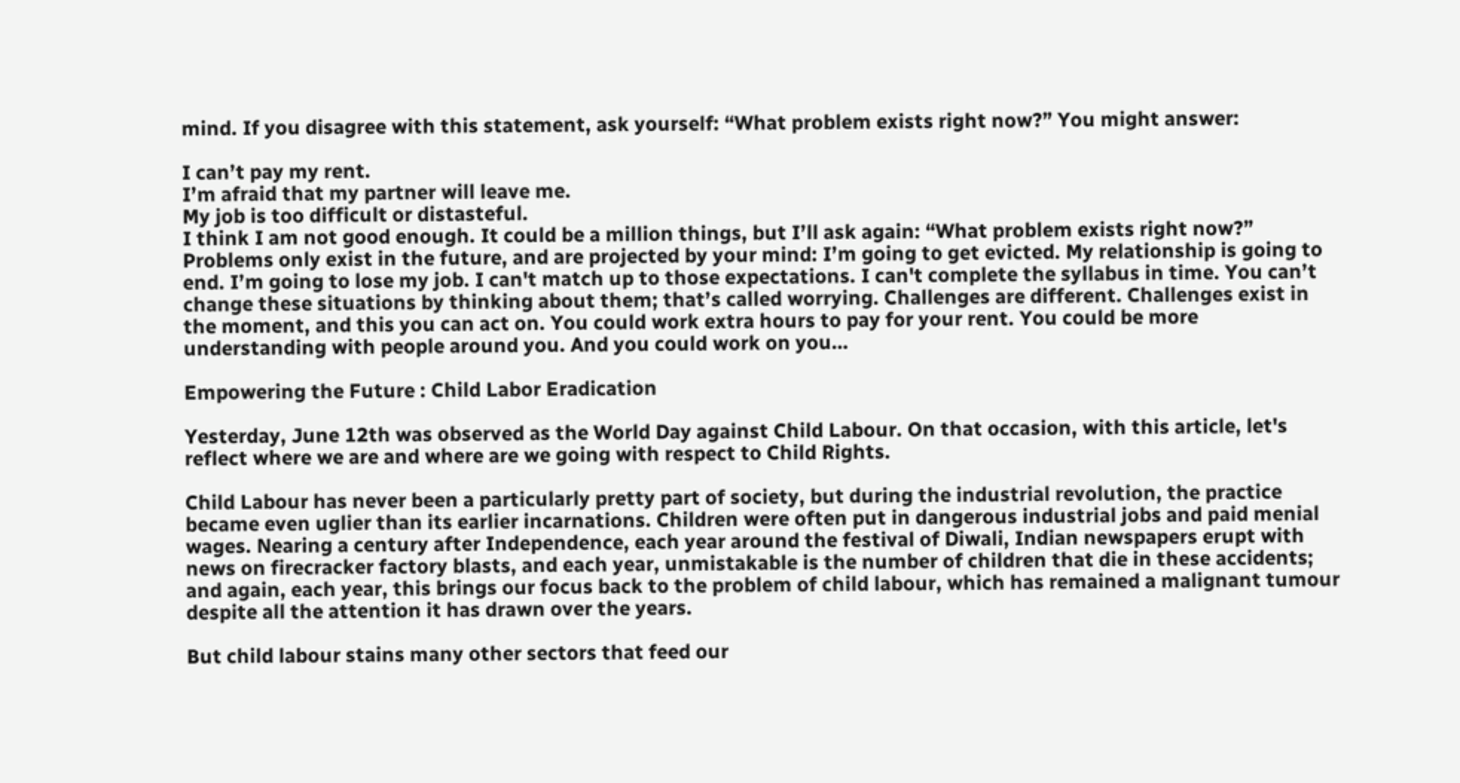mind. If you disagree with this statement, ask yourself: “What problem exists right now?” You might answer:

I can’t pay my rent.
I’m afraid that my partner will leave me.
My job is too difficult or distasteful.
I think I am not good enough. It could be a million things, but I’ll ask again: “What problem exists right now?” Problems only exist in the future, and are projected by your mind: I’m going to get evicted. My relationship is going to end. I’m going to lose my job. I can't match up to those expectations. I can't complete the syllabus in time. You can’t change these situations by thinking about them; that’s called worrying. Challenges are different. Challenges exist in the moment, and this you can act on. You could work extra hours to pay for your rent. You could be more understanding with people around you. And you could work on you…

Empowering the Future : Child Labor Eradication

Yesterday, June 12th was observed as the World Day against Child Labour. On that occasion, with this article, let's reflect where we are and where are we going with respect to Child Rights.

Child Labour has never been a particularly pretty part of society, but during the industrial revolution, the practice became even uglier than its earlier incarnations. Children were often put in dangerous industrial jobs and paid menial wages. Nearing a century after Independence, each year around the festival of Diwali, Indian newspapers erupt with news on firecracker factory blasts, and each year, unmistakable is the number of children that die in these accidents; and again, each year, this brings our focus back to the problem of child labour, which has remained a malignant tumour despite all the attention it has drawn over the years.

But child labour stains many other sectors that feed our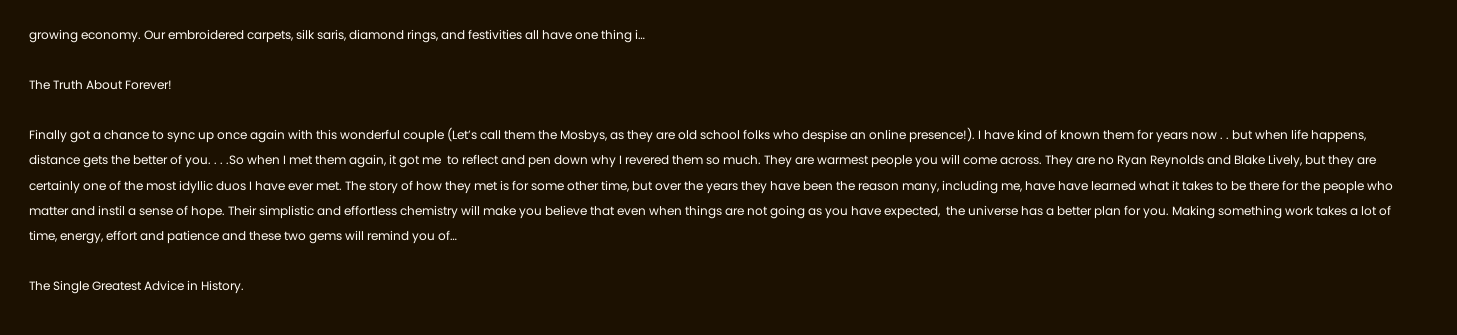growing economy. Our embroidered carpets, silk saris, diamond rings, and festivities all have one thing i…

The Truth About Forever!

Finally got a chance to sync up once again with this wonderful couple (Let’s call them the Mosbys, as they are old school folks who despise an online presence!). I have kind of known them for years now . . but when life happens, distance gets the better of you. . . .So when I met them again, it got me  to reflect and pen down why I revered them so much. They are warmest people you will come across. They are no Ryan Reynolds and Blake Lively, but they are certainly one of the most idyllic duos I have ever met. The story of how they met is for some other time, but over the years they have been the reason many, including me, have have learned what it takes to be there for the people who matter and instil a sense of hope. Their simplistic and effortless chemistry will make you believe that even when things are not going as you have expected,  the universe has a better plan for you. Making something work takes a lot of time, energy, effort and patience and these two gems will remind you of…

The Single Greatest Advice in History.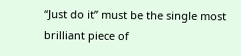“Just do it” must be the single most brilliant piece of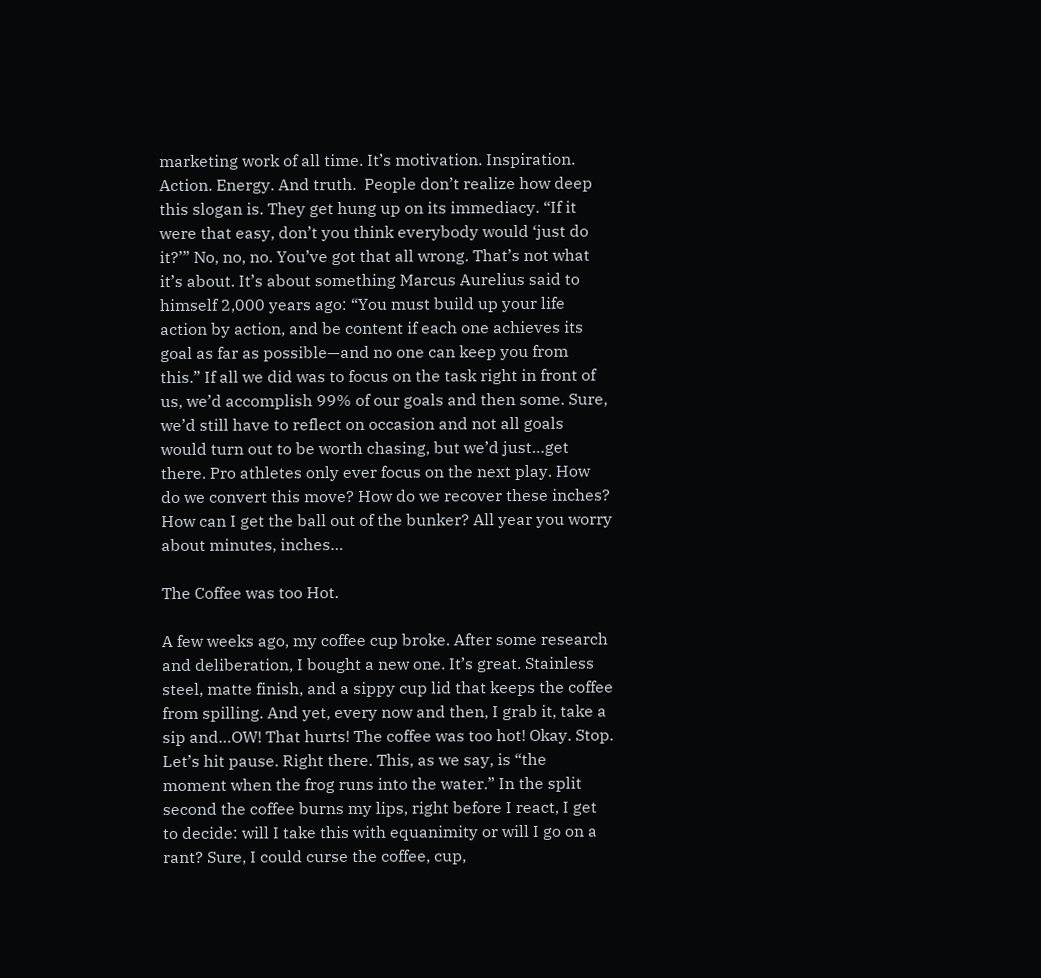marketing work of all time. It’s motivation. Inspiration. Action. Energy. And truth.  People don’t realize how deep this slogan is. They get hung up on its immediacy. “If it were that easy, don’t you think everybody would ‘just do it?’” No, no, no. You’ve got that all wrong. That’s not what it’s about. It’s about something Marcus Aurelius said to himself 2,000 years ago: “You must build up your life action by action, and be content if each one achieves its goal as far as possible—and no one can keep you from this.” If all we did was to focus on the task right in front of us, we’d accomplish 99% of our goals and then some. Sure, we’d still have to reflect on occasion and not all goals would turn out to be worth chasing, but we’d just…get there. Pro athletes only ever focus on the next play. How do we convert this move? How do we recover these inches? How can I get the ball out of the bunker? All year you worry about minutes, inches…

The Coffee was too Hot.

A few weeks ago, my coffee cup broke. After some research and deliberation, I bought a new one. It’s great. Stainless steel, matte finish, and a sippy cup lid that keeps the coffee from spilling. And yet, every now and then, I grab it, take a sip and…OW! That hurts! The coffee was too hot! Okay. Stop. Let’s hit pause. Right there. This, as we say, is “the moment when the frog runs into the water.” In the split second the coffee burns my lips, right before I react, I get to decide: will I take this with equanimity or will I go on a rant? Sure, I could curse the coffee, cup,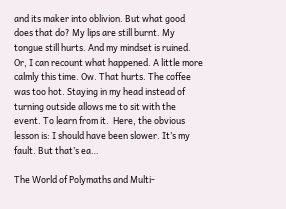and its maker into oblivion. But what good does that do? My lips are still burnt. My tongue still hurts. And my mindset is ruined. Or, I can recount what happened. A little more calmly this time. Ow. That hurts. The coffee was too hot. Staying in my head instead of turning outside allows me to sit with the event. To learn from it.  Here, the obvious lesson is: I should have been slower. It’s my fault. But that’s ea…

The World of Polymaths and Multi-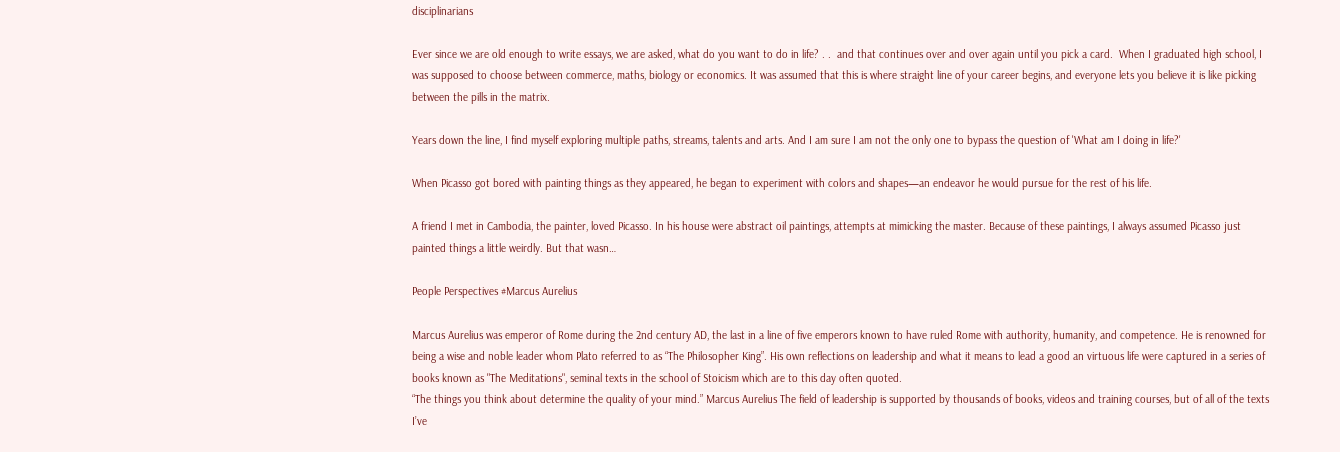disciplinarians

Ever since we are old enough to write essays, we are asked, what do you want to do in life? . .  and that continues over and over again until you pick a card.  When I graduated high school, I was supposed to choose between commerce, maths, biology or economics. It was assumed that this is where straight line of your career begins, and everyone lets you believe it is like picking between the pills in the matrix.

Years down the line, I find myself exploring multiple paths, streams, talents and arts. And I am sure I am not the only one to bypass the question of 'What am I doing in life?'

When Picasso got bored with painting things as they appeared, he began to experiment with colors and shapes—an endeavor he would pursue for the rest of his life.

A friend I met in Cambodia, the painter, loved Picasso. In his house were abstract oil paintings, attempts at mimicking the master. Because of these paintings, I always assumed Picasso just painted things a little weirdly. But that wasn…

People Perspectives #Marcus Aurelius

Marcus Aurelius was emperor of Rome during the 2nd century AD, the last in a line of five emperors known to have ruled Rome with authority, humanity, and competence. He is renowned for being a wise and noble leader whom Plato referred to as “The Philosopher King”. His own reflections on leadership and what it means to lead a good an virtuous life were captured in a series of books known as "The Meditations", seminal texts in the school of Stoicism which are to this day often quoted.
“The things you think about determine the quality of your mind.” Marcus Aurelius The field of leadership is supported by thousands of books, videos and training courses, but of all of the texts I’ve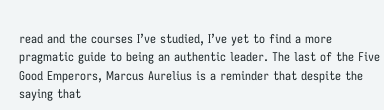read and the courses I’ve studied, I’ve yet to find a more pragmatic guide to being an authentic leader. The last of the Five Good Emperors, Marcus Aurelius is a reminder that despite the saying that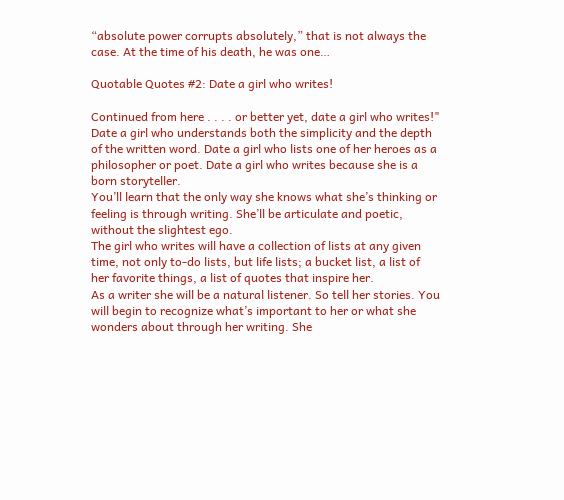“absolute power corrupts absolutely,” that is not always the case. At the time of his death, he was one…

Quotable Quotes #2: Date a girl who writes!

Continued from here . . . . or better yet, date a girl who writes!"
Date a girl who understands both the simplicity and the depth of the written word. Date a girl who lists one of her heroes as a philosopher or poet. Date a girl who writes because she is a born storyteller.
You’ll learn that the only way she knows what she’s thinking or feeling is through writing. She’ll be articulate and poetic, without the slightest ego.
The girl who writes will have a collection of lists at any given time, not only to-do lists, but life lists; a bucket list, a list of her favorite things, a list of quotes that inspire her.
As a writer she will be a natural listener. So tell her stories. You will begin to recognize what’s important to her or what she wonders about through her writing. She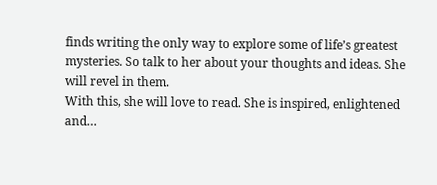finds writing the only way to explore some of life’s greatest mysteries. So talk to her about your thoughts and ideas. She will revel in them.
With this, she will love to read. She is inspired, enlightened and…